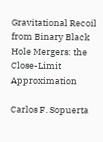Gravitational Recoil from Binary Black Hole Mergers: the Close-Limit Approximation

Carlos F. Sopuerta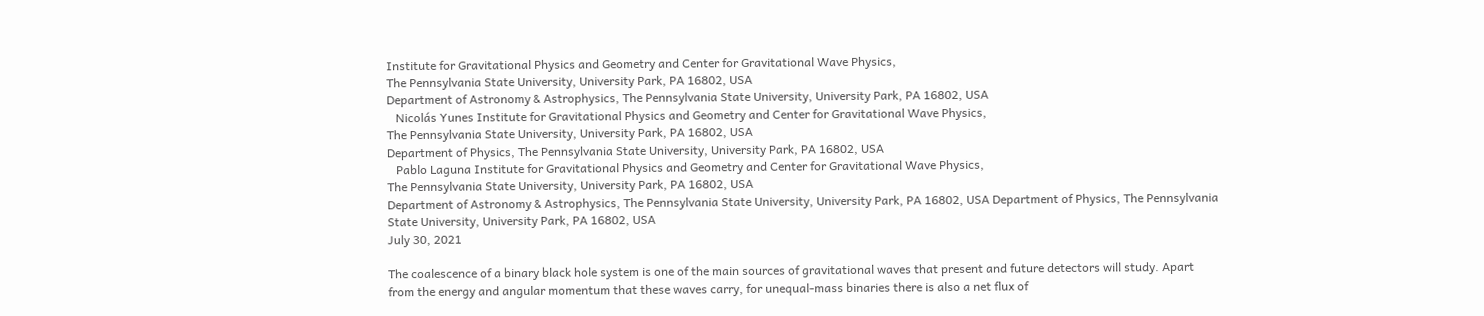Institute for Gravitational Physics and Geometry and Center for Gravitational Wave Physics,
The Pennsylvania State University, University Park, PA 16802, USA
Department of Astronomy & Astrophysics, The Pennsylvania State University, University Park, PA 16802, USA
   Nicolás Yunes Institute for Gravitational Physics and Geometry and Center for Gravitational Wave Physics,
The Pennsylvania State University, University Park, PA 16802, USA
Department of Physics, The Pennsylvania State University, University Park, PA 16802, USA
   Pablo Laguna Institute for Gravitational Physics and Geometry and Center for Gravitational Wave Physics,
The Pennsylvania State University, University Park, PA 16802, USA
Department of Astronomy & Astrophysics, The Pennsylvania State University, University Park, PA 16802, USA Department of Physics, The Pennsylvania State University, University Park, PA 16802, USA
July 30, 2021

The coalescence of a binary black hole system is one of the main sources of gravitational waves that present and future detectors will study. Apart from the energy and angular momentum that these waves carry, for unequal-mass binaries there is also a net flux of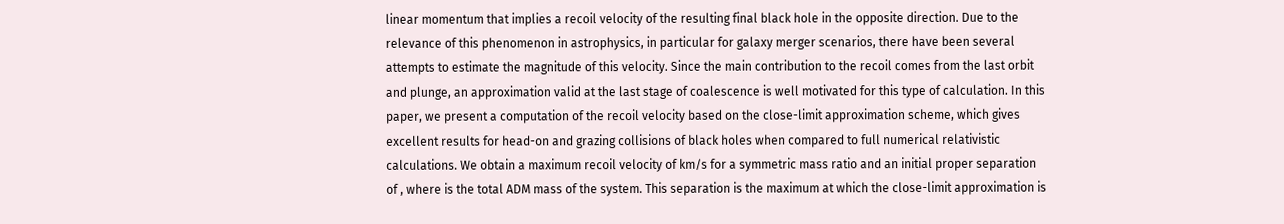linear momentum that implies a recoil velocity of the resulting final black hole in the opposite direction. Due to the relevance of this phenomenon in astrophysics, in particular for galaxy merger scenarios, there have been several attempts to estimate the magnitude of this velocity. Since the main contribution to the recoil comes from the last orbit and plunge, an approximation valid at the last stage of coalescence is well motivated for this type of calculation. In this paper, we present a computation of the recoil velocity based on the close-limit approximation scheme, which gives excellent results for head-on and grazing collisions of black holes when compared to full numerical relativistic calculations. We obtain a maximum recoil velocity of km/s for a symmetric mass ratio and an initial proper separation of , where is the total ADM mass of the system. This separation is the maximum at which the close-limit approximation is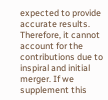expected to provide accurate results. Therefore, it cannot account for the contributions due to inspiral and initial merger. If we supplement this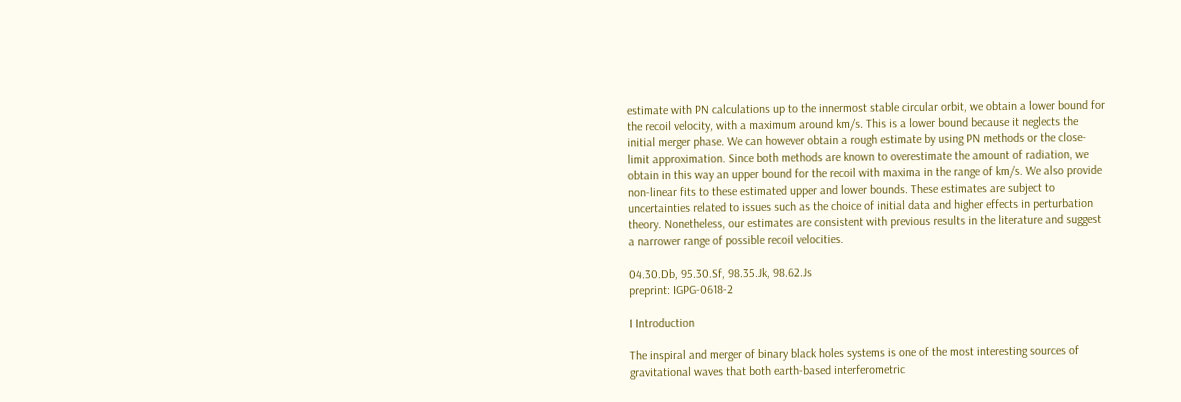estimate with PN calculations up to the innermost stable circular orbit, we obtain a lower bound for the recoil velocity, with a maximum around km/s. This is a lower bound because it neglects the initial merger phase. We can however obtain a rough estimate by using PN methods or the close-limit approximation. Since both methods are known to overestimate the amount of radiation, we obtain in this way an upper bound for the recoil with maxima in the range of km/s. We also provide non-linear fits to these estimated upper and lower bounds. These estimates are subject to uncertainties related to issues such as the choice of initial data and higher effects in perturbation theory. Nonetheless, our estimates are consistent with previous results in the literature and suggest a narrower range of possible recoil velocities.

04.30.Db, 95.30.Sf, 98.35.Jk, 98.62.Js
preprint: IGPG-0618-2

I Introduction

The inspiral and merger of binary black holes systems is one of the most interesting sources of gravitational waves that both earth-based interferometric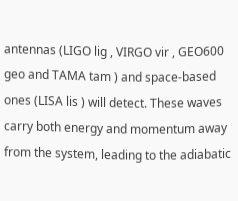antennas (LIGO lig , VIRGO vir , GEO600 geo and TAMA tam ) and space-based ones (LISA lis ) will detect. These waves carry both energy and momentum away from the system, leading to the adiabatic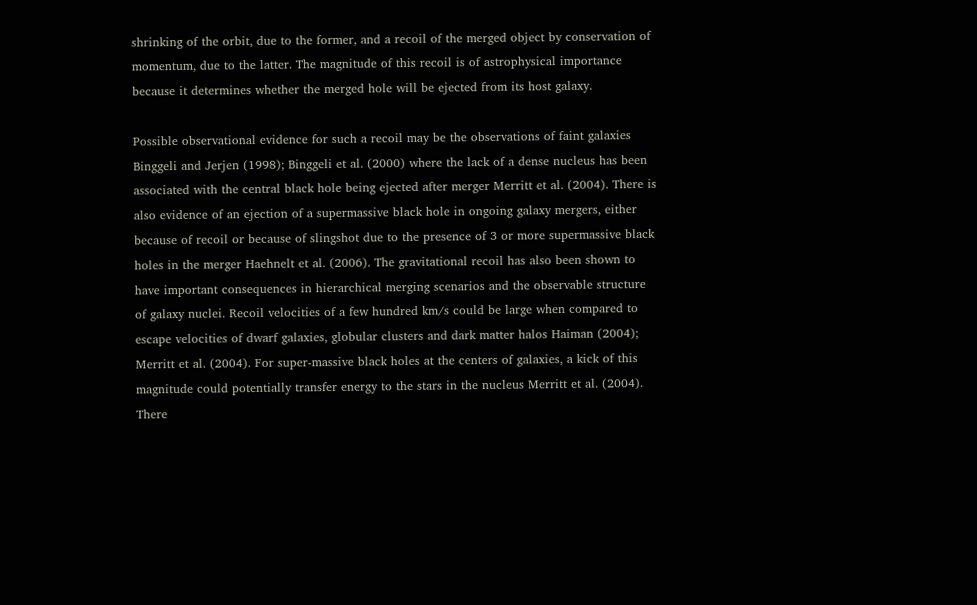shrinking of the orbit, due to the former, and a recoil of the merged object by conservation of momentum, due to the latter. The magnitude of this recoil is of astrophysical importance because it determines whether the merged hole will be ejected from its host galaxy.

Possible observational evidence for such a recoil may be the observations of faint galaxies Binggeli and Jerjen (1998); Binggeli et al. (2000) where the lack of a dense nucleus has been associated with the central black hole being ejected after merger Merritt et al. (2004). There is also evidence of an ejection of a supermassive black hole in ongoing galaxy mergers, either because of recoil or because of slingshot due to the presence of 3 or more supermassive black holes in the merger Haehnelt et al. (2006). The gravitational recoil has also been shown to have important consequences in hierarchical merging scenarios and the observable structure of galaxy nuclei. Recoil velocities of a few hundred km/s could be large when compared to escape velocities of dwarf galaxies, globular clusters and dark matter halos Haiman (2004); Merritt et al. (2004). For super-massive black holes at the centers of galaxies, a kick of this magnitude could potentially transfer energy to the stars in the nucleus Merritt et al. (2004). There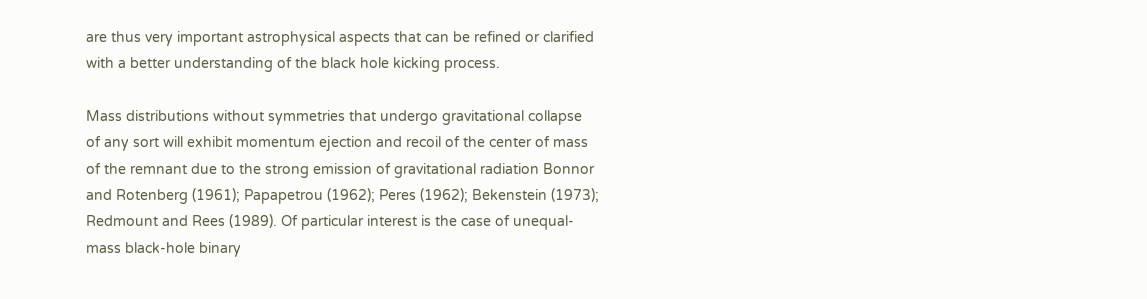are thus very important astrophysical aspects that can be refined or clarified with a better understanding of the black hole kicking process.

Mass distributions without symmetries that undergo gravitational collapse of any sort will exhibit momentum ejection and recoil of the center of mass of the remnant due to the strong emission of gravitational radiation Bonnor and Rotenberg (1961); Papapetrou (1962); Peres (1962); Bekenstein (1973); Redmount and Rees (1989). Of particular interest is the case of unequal-mass black-hole binary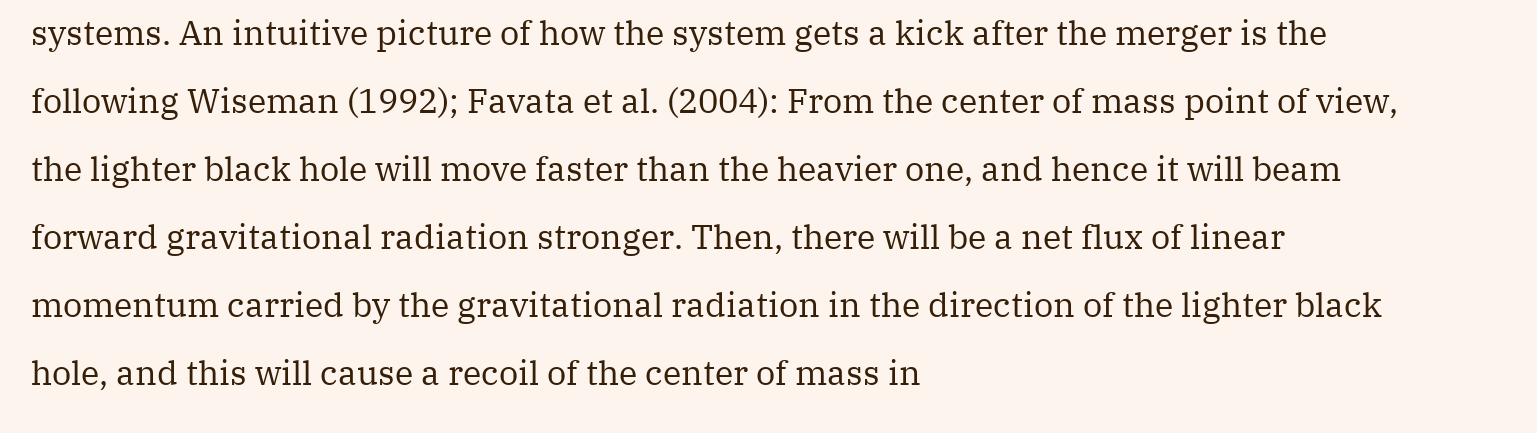systems. An intuitive picture of how the system gets a kick after the merger is the following Wiseman (1992); Favata et al. (2004): From the center of mass point of view, the lighter black hole will move faster than the heavier one, and hence it will beam forward gravitational radiation stronger. Then, there will be a net flux of linear momentum carried by the gravitational radiation in the direction of the lighter black hole, and this will cause a recoil of the center of mass in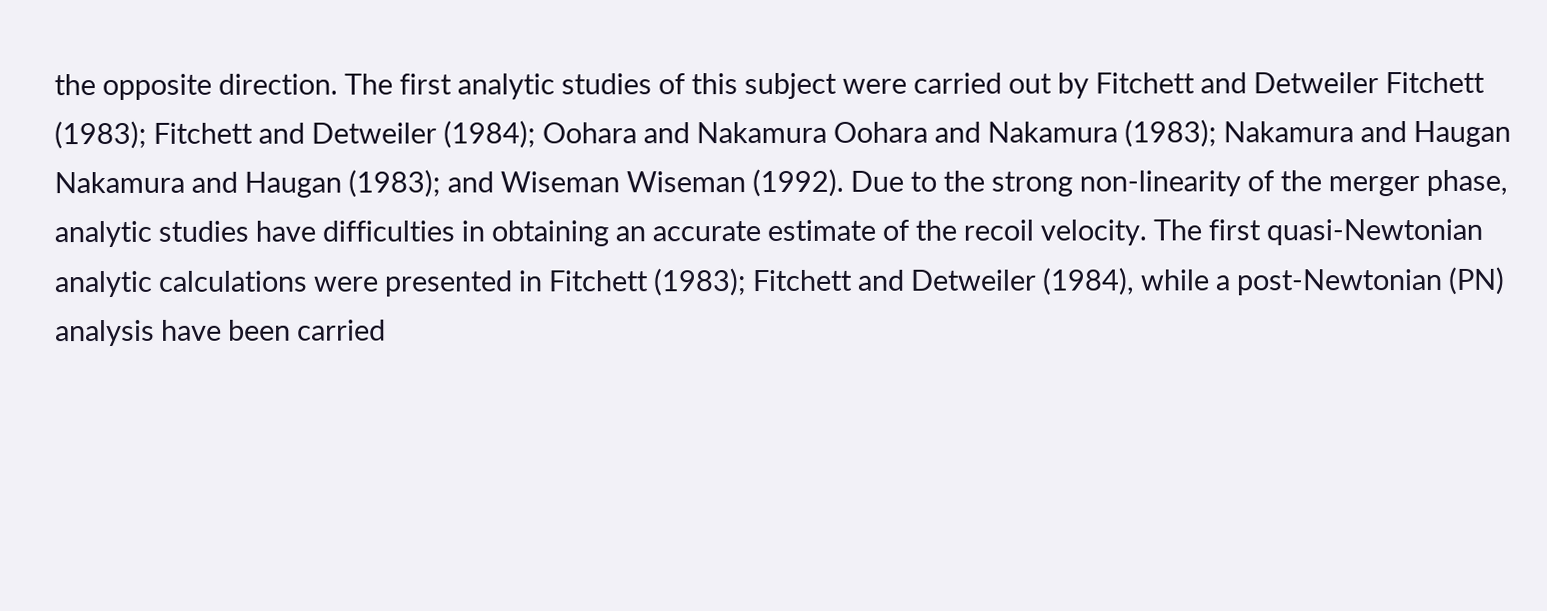the opposite direction. The first analytic studies of this subject were carried out by Fitchett and Detweiler Fitchett (1983); Fitchett and Detweiler (1984); Oohara and Nakamura Oohara and Nakamura (1983); Nakamura and Haugan Nakamura and Haugan (1983); and Wiseman Wiseman (1992). Due to the strong non-linearity of the merger phase, analytic studies have difficulties in obtaining an accurate estimate of the recoil velocity. The first quasi-Newtonian analytic calculations were presented in Fitchett (1983); Fitchett and Detweiler (1984), while a post-Newtonian (PN) analysis have been carried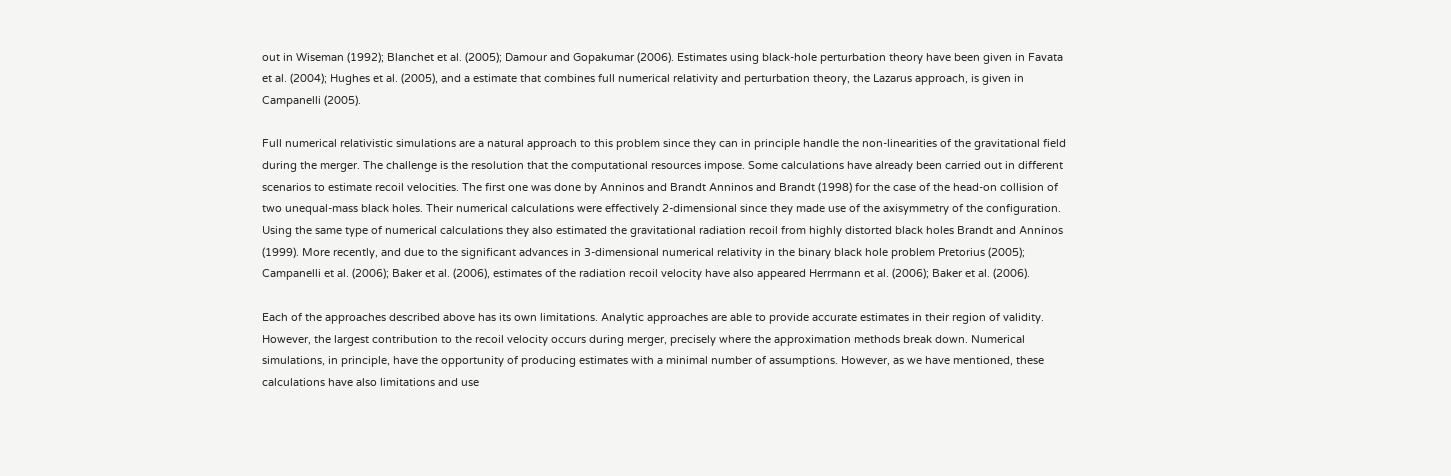out in Wiseman (1992); Blanchet et al. (2005); Damour and Gopakumar (2006). Estimates using black-hole perturbation theory have been given in Favata et al. (2004); Hughes et al. (2005), and a estimate that combines full numerical relativity and perturbation theory, the Lazarus approach, is given in Campanelli (2005).

Full numerical relativistic simulations are a natural approach to this problem since they can in principle handle the non-linearities of the gravitational field during the merger. The challenge is the resolution that the computational resources impose. Some calculations have already been carried out in different scenarios to estimate recoil velocities. The first one was done by Anninos and Brandt Anninos and Brandt (1998) for the case of the head-on collision of two unequal-mass black holes. Their numerical calculations were effectively 2-dimensional since they made use of the axisymmetry of the configuration. Using the same type of numerical calculations they also estimated the gravitational radiation recoil from highly distorted black holes Brandt and Anninos (1999). More recently, and due to the significant advances in 3-dimensional numerical relativity in the binary black hole problem Pretorius (2005); Campanelli et al. (2006); Baker et al. (2006), estimates of the radiation recoil velocity have also appeared Herrmann et al. (2006); Baker et al. (2006).

Each of the approaches described above has its own limitations. Analytic approaches are able to provide accurate estimates in their region of validity. However, the largest contribution to the recoil velocity occurs during merger, precisely where the approximation methods break down. Numerical simulations, in principle, have the opportunity of producing estimates with a minimal number of assumptions. However, as we have mentioned, these calculations have also limitations and use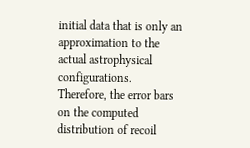initial data that is only an approximation to the actual astrophysical configurations. Therefore, the error bars on the computed distribution of recoil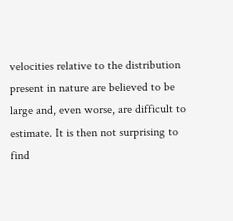velocities relative to the distribution present in nature are believed to be large and, even worse, are difficult to estimate. It is then not surprising to find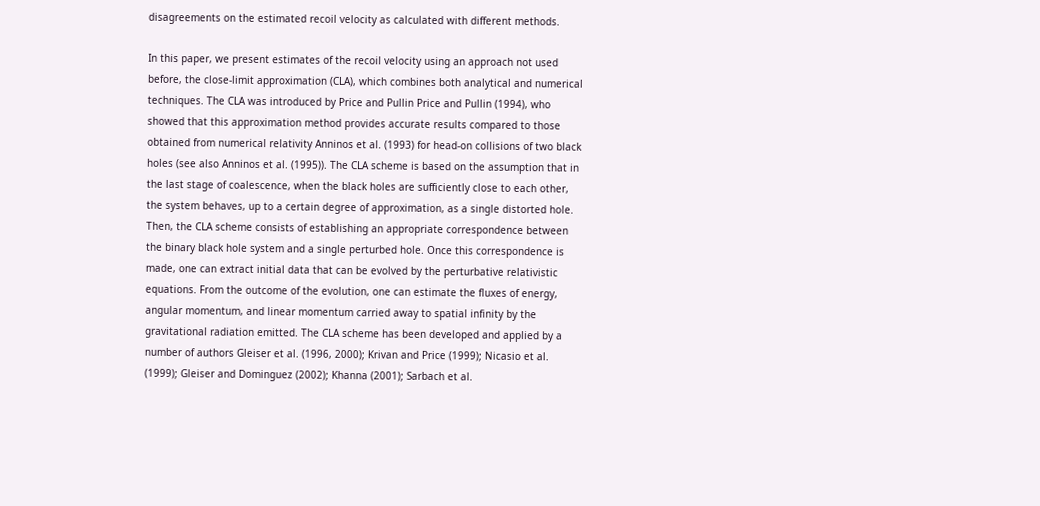disagreements on the estimated recoil velocity as calculated with different methods.

In this paper, we present estimates of the recoil velocity using an approach not used before, the close-limit approximation (CLA), which combines both analytical and numerical techniques. The CLA was introduced by Price and Pullin Price and Pullin (1994), who showed that this approximation method provides accurate results compared to those obtained from numerical relativity Anninos et al. (1993) for head-on collisions of two black holes (see also Anninos et al. (1995)). The CLA scheme is based on the assumption that in the last stage of coalescence, when the black holes are sufficiently close to each other, the system behaves, up to a certain degree of approximation, as a single distorted hole. Then, the CLA scheme consists of establishing an appropriate correspondence between the binary black hole system and a single perturbed hole. Once this correspondence is made, one can extract initial data that can be evolved by the perturbative relativistic equations. From the outcome of the evolution, one can estimate the fluxes of energy, angular momentum, and linear momentum carried away to spatial infinity by the gravitational radiation emitted. The CLA scheme has been developed and applied by a number of authors Gleiser et al. (1996, 2000); Krivan and Price (1999); Nicasio et al. (1999); Gleiser and Dominguez (2002); Khanna (2001); Sarbach et al.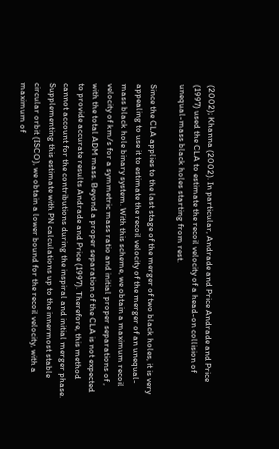(2002); Khanna (2002). In particular, Andrade and Price Andrade and Price (1997) used the CLA to estimate the recoil velocity of a head-on collision of unequal-mass black holes starting from rest.

Since the CLA applies to the last stage of the merger of two black holes, it is very appealing to use it to estimate the recoil velocity of the merger of an unequal-mass black hole binary system. With this scheme, we obtain a maximum recoil velocity of km/s for a symmetric mass ratio and initial proper separations of , with the total ADM mass. Beyond a proper separation of the CLA is not expected to provide accurate results Andrade and Price (1997). Therefore, this method cannot account for the contributions during the inspiral and initial merger phase. Supplementing this estimate with PN calculations up to the innermost stable circular orbit (ISCO), we obtain a lower bound for the recoil velocity, with a maximum of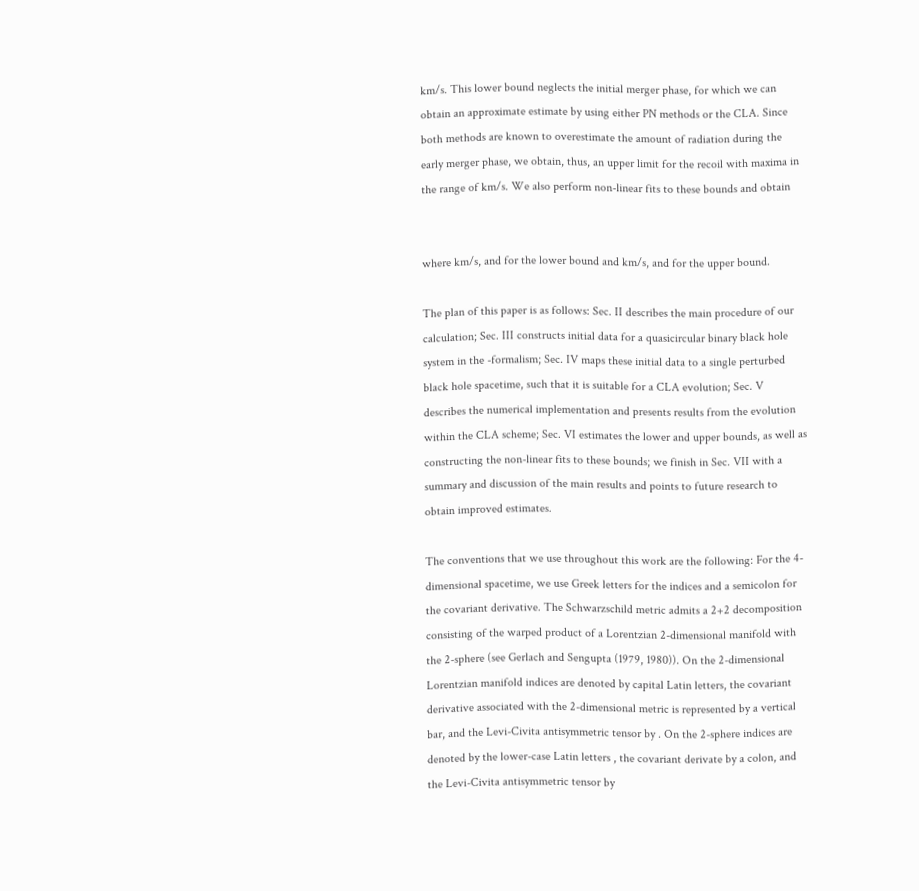km/s. This lower bound neglects the initial merger phase, for which we can obtain an approximate estimate by using either PN methods or the CLA. Since both methods are known to overestimate the amount of radiation during the early merger phase, we obtain, thus, an upper limit for the recoil with maxima in the range of km/s. We also perform non-linear fits to these bounds and obtain


where km/s, and for the lower bound and km/s, and for the upper bound.

The plan of this paper is as follows: Sec. II describes the main procedure of our calculation; Sec. III constructs initial data for a quasicircular binary black hole system in the -formalism; Sec. IV maps these initial data to a single perturbed black hole spacetime, such that it is suitable for a CLA evolution; Sec. V describes the numerical implementation and presents results from the evolution within the CLA scheme; Sec. VI estimates the lower and upper bounds, as well as constructing the non-linear fits to these bounds; we finish in Sec. VII with a summary and discussion of the main results and points to future research to obtain improved estimates.

The conventions that we use throughout this work are the following: For the 4-dimensional spacetime, we use Greek letters for the indices and a semicolon for the covariant derivative. The Schwarzschild metric admits a 2+2 decomposition consisting of the warped product of a Lorentzian 2-dimensional manifold with the 2-sphere (see Gerlach and Sengupta (1979, 1980)). On the 2-dimensional Lorentzian manifold indices are denoted by capital Latin letters, the covariant derivative associated with the 2-dimensional metric is represented by a vertical bar, and the Levi-Civita antisymmetric tensor by . On the 2-sphere indices are denoted by the lower-case Latin letters , the covariant derivate by a colon, and the Levi-Civita antisymmetric tensor by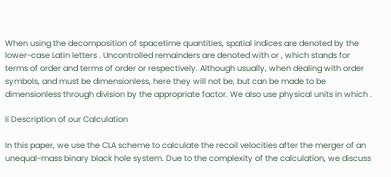When using the decomposition of spacetime quantities, spatial indices are denoted by the lower-case Latin letters . Uncontrolled remainders are denoted with or , which stands for terms of order and terms of order or respectively. Although usually, when dealing with order symbols, and must be dimensionless, here they will not be, but can be made to be dimensionless through division by the appropriate factor. We also use physical units in which .

Ii Description of our Calculation

In this paper, we use the CLA scheme to calculate the recoil velocities after the merger of an unequal-mass binary black hole system. Due to the complexity of the calculation, we discuss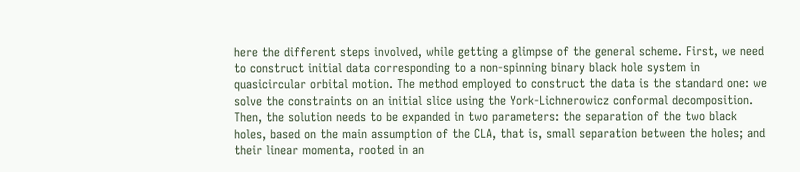here the different steps involved, while getting a glimpse of the general scheme. First, we need to construct initial data corresponding to a non-spinning binary black hole system in quasicircular orbital motion. The method employed to construct the data is the standard one: we solve the constraints on an initial slice using the York-Lichnerowicz conformal decomposition. Then, the solution needs to be expanded in two parameters: the separation of the two black holes, based on the main assumption of the CLA, that is, small separation between the holes; and their linear momenta, rooted in an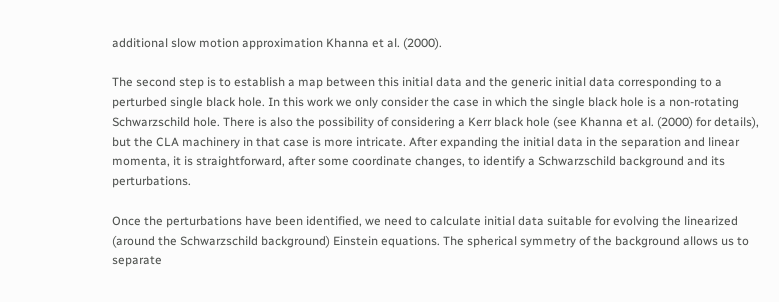additional slow motion approximation Khanna et al. (2000).

The second step is to establish a map between this initial data and the generic initial data corresponding to a perturbed single black hole. In this work we only consider the case in which the single black hole is a non-rotating Schwarzschild hole. There is also the possibility of considering a Kerr black hole (see Khanna et al. (2000) for details), but the CLA machinery in that case is more intricate. After expanding the initial data in the separation and linear momenta, it is straightforward, after some coordinate changes, to identify a Schwarzschild background and its perturbations.

Once the perturbations have been identified, we need to calculate initial data suitable for evolving the linearized (around the Schwarzschild background) Einstein equations. The spherical symmetry of the background allows us to separate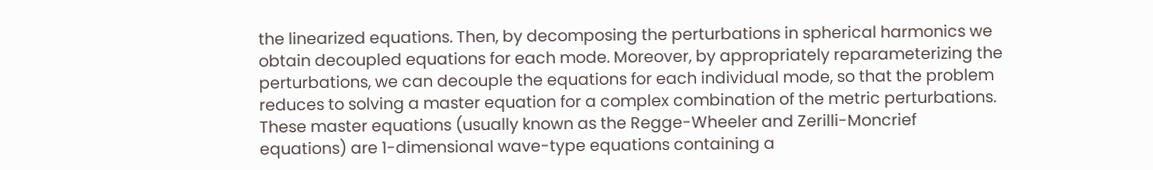the linearized equations. Then, by decomposing the perturbations in spherical harmonics we obtain decoupled equations for each mode. Moreover, by appropriately reparameterizing the perturbations, we can decouple the equations for each individual mode, so that the problem reduces to solving a master equation for a complex combination of the metric perturbations. These master equations (usually known as the Regge-Wheeler and Zerilli-Moncrief equations) are 1-dimensional wave-type equations containing a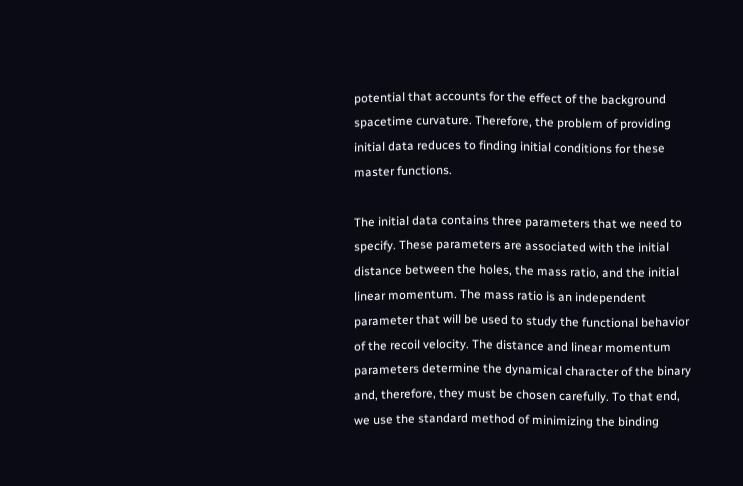potential that accounts for the effect of the background spacetime curvature. Therefore, the problem of providing initial data reduces to finding initial conditions for these master functions.

The initial data contains three parameters that we need to specify. These parameters are associated with the initial distance between the holes, the mass ratio, and the initial linear momentum. The mass ratio is an independent parameter that will be used to study the functional behavior of the recoil velocity. The distance and linear momentum parameters determine the dynamical character of the binary and, therefore, they must be chosen carefully. To that end, we use the standard method of minimizing the binding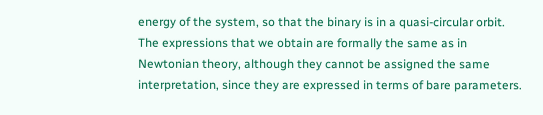energy of the system, so that the binary is in a quasi-circular orbit. The expressions that we obtain are formally the same as in Newtonian theory, although they cannot be assigned the same interpretation, since they are expressed in terms of bare parameters.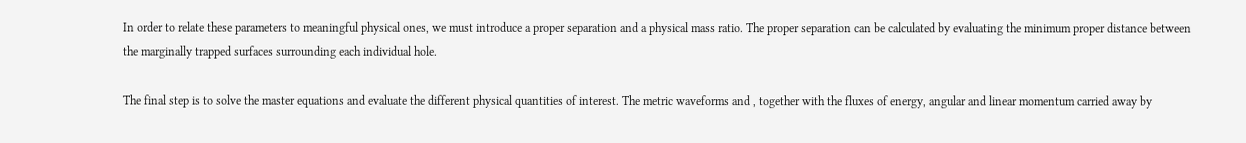In order to relate these parameters to meaningful physical ones, we must introduce a proper separation and a physical mass ratio. The proper separation can be calculated by evaluating the minimum proper distance between the marginally trapped surfaces surrounding each individual hole.

The final step is to solve the master equations and evaluate the different physical quantities of interest. The metric waveforms and , together with the fluxes of energy, angular and linear momentum carried away by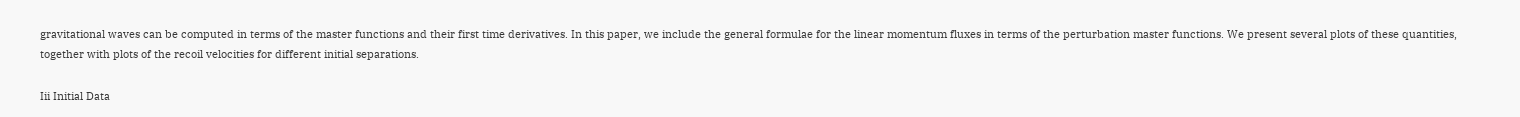gravitational waves can be computed in terms of the master functions and their first time derivatives. In this paper, we include the general formulae for the linear momentum fluxes in terms of the perturbation master functions. We present several plots of these quantities, together with plots of the recoil velocities for different initial separations.

Iii Initial Data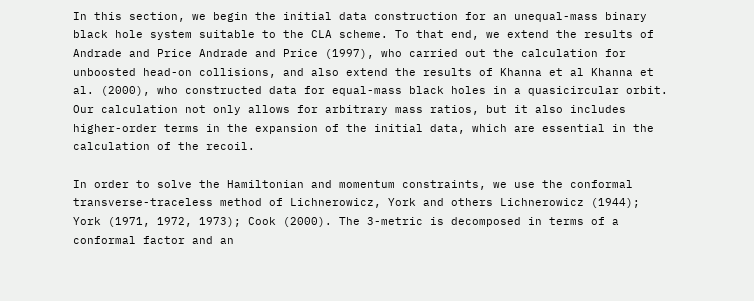In this section, we begin the initial data construction for an unequal-mass binary black hole system suitable to the CLA scheme. To that end, we extend the results of Andrade and Price Andrade and Price (1997), who carried out the calculation for unboosted head-on collisions, and also extend the results of Khanna et al Khanna et al. (2000), who constructed data for equal-mass black holes in a quasicircular orbit. Our calculation not only allows for arbitrary mass ratios, but it also includes higher-order terms in the expansion of the initial data, which are essential in the calculation of the recoil.

In order to solve the Hamiltonian and momentum constraints, we use the conformal transverse-traceless method of Lichnerowicz, York and others Lichnerowicz (1944); York (1971, 1972, 1973); Cook (2000). The 3-metric is decomposed in terms of a conformal factor and an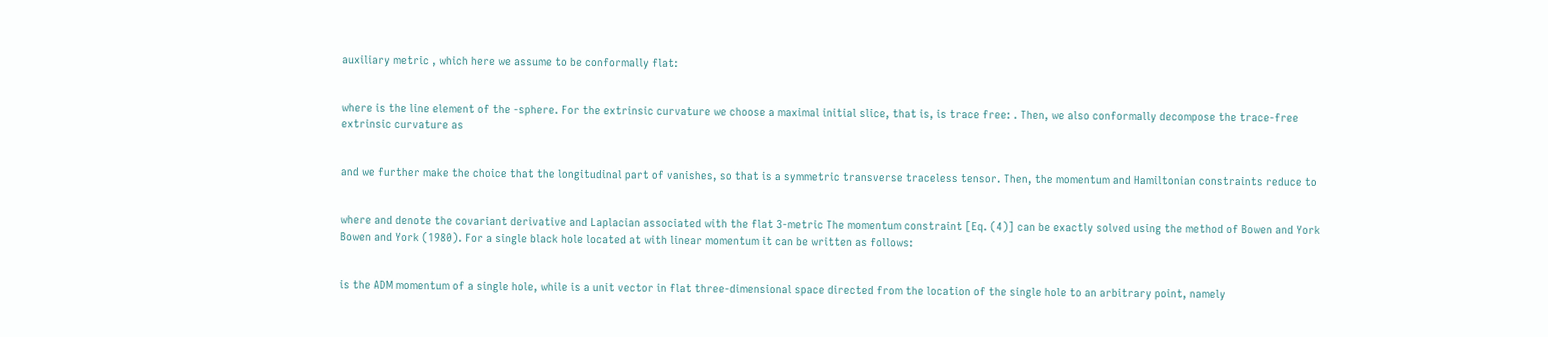auxiliary metric , which here we assume to be conformally flat:


where is the line element of the -sphere. For the extrinsic curvature we choose a maximal initial slice, that is, is trace free: . Then, we also conformally decompose the trace-free extrinsic curvature as


and we further make the choice that the longitudinal part of vanishes, so that is a symmetric transverse traceless tensor. Then, the momentum and Hamiltonian constraints reduce to


where and denote the covariant derivative and Laplacian associated with the flat 3-metric The momentum constraint [Eq. (4)] can be exactly solved using the method of Bowen and York Bowen and York (1980). For a single black hole located at with linear momentum it can be written as follows:


is the ADM momentum of a single hole, while is a unit vector in flat three-dimensional space directed from the location of the single hole to an arbitrary point, namely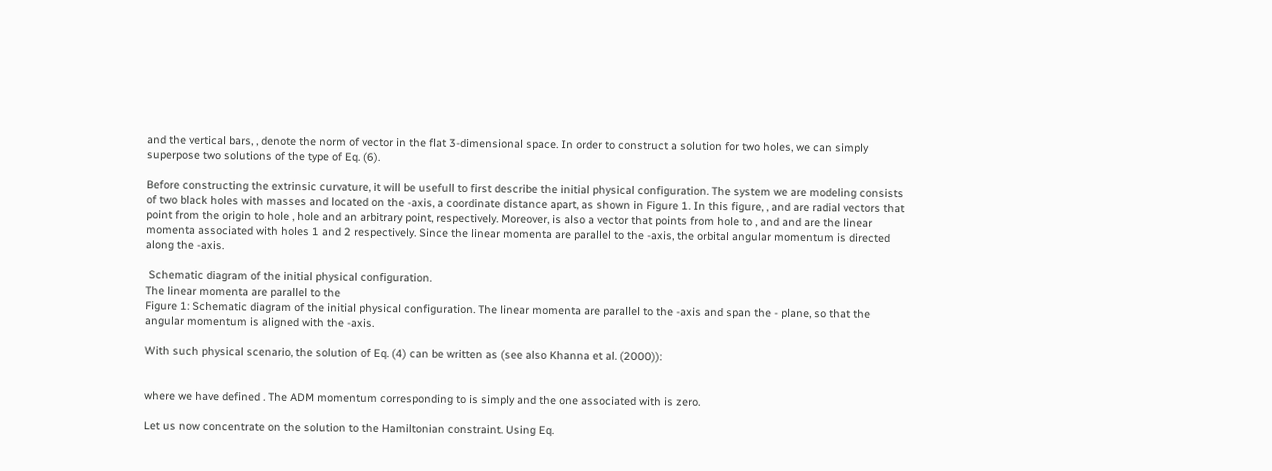and the vertical bars, , denote the norm of vector in the flat 3-dimensional space. In order to construct a solution for two holes, we can simply superpose two solutions of the type of Eq. (6).

Before constructing the extrinsic curvature, it will be usefull to first describe the initial physical configuration. The system we are modeling consists of two black holes with masses and located on the -axis, a coordinate distance apart, as shown in Figure 1. In this figure, , and are radial vectors that point from the origin to hole , hole and an arbitrary point, respectively. Moreover, is also a vector that points from hole to , and and are the linear momenta associated with holes 1 and 2 respectively. Since the linear momenta are parallel to the -axis, the orbital angular momentum is directed along the -axis.

 Schematic diagram of the initial physical configuration.
The linear momenta are parallel to the
Figure 1: Schematic diagram of the initial physical configuration. The linear momenta are parallel to the -axis and span the - plane, so that the angular momentum is aligned with the -axis.

With such physical scenario, the solution of Eq. (4) can be written as (see also Khanna et al. (2000)):


where we have defined . The ADM momentum corresponding to is simply and the one associated with is zero.

Let us now concentrate on the solution to the Hamiltonian constraint. Using Eq.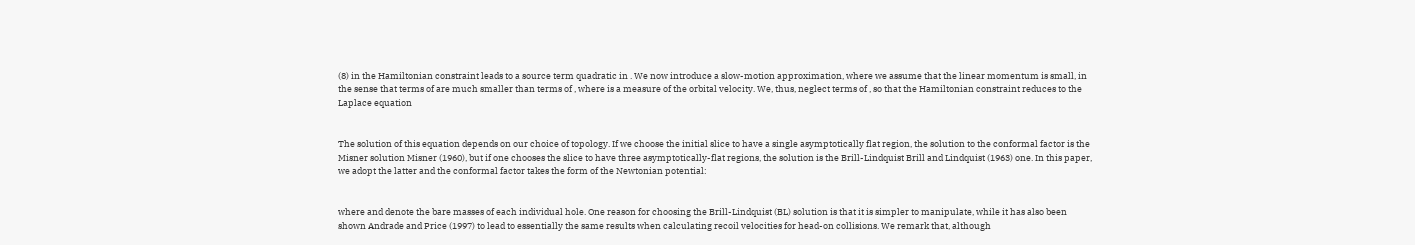(8) in the Hamiltonian constraint leads to a source term quadratic in . We now introduce a slow-motion approximation, where we assume that the linear momentum is small, in the sense that terms of are much smaller than terms of , where is a measure of the orbital velocity. We, thus, neglect terms of , so that the Hamiltonian constraint reduces to the Laplace equation


The solution of this equation depends on our choice of topology. If we choose the initial slice to have a single asymptotically flat region, the solution to the conformal factor is the Misner solution Misner (1960), but if one chooses the slice to have three asymptotically-flat regions, the solution is the Brill-Lindquist Brill and Lindquist (1963) one. In this paper, we adopt the latter and the conformal factor takes the form of the Newtonian potential:


where and denote the bare masses of each individual hole. One reason for choosing the Brill-Lindquist (BL) solution is that it is simpler to manipulate, while it has also been shown Andrade and Price (1997) to lead to essentially the same results when calculating recoil velocities for head-on collisions. We remark that, although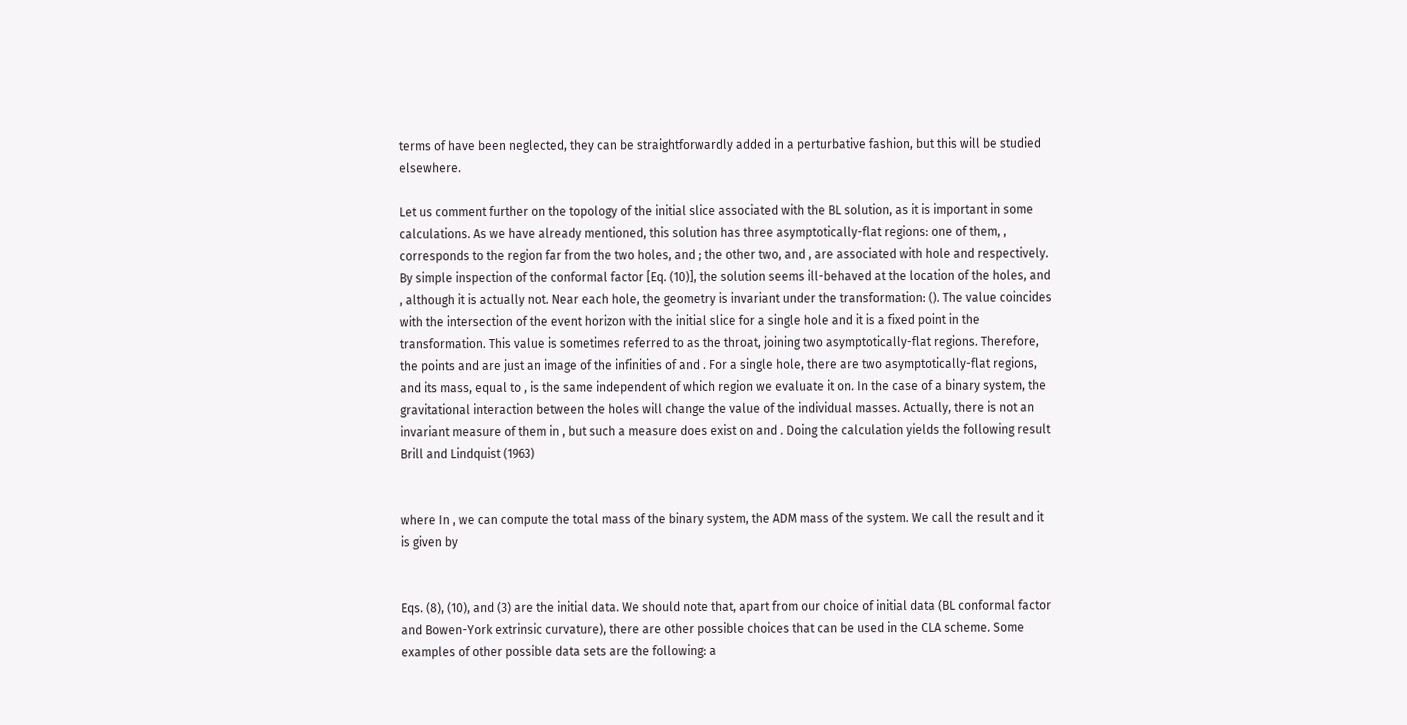terms of have been neglected, they can be straightforwardly added in a perturbative fashion, but this will be studied elsewhere.

Let us comment further on the topology of the initial slice associated with the BL solution, as it is important in some calculations. As we have already mentioned, this solution has three asymptotically-flat regions: one of them, , corresponds to the region far from the two holes, and ; the other two, and , are associated with hole and respectively. By simple inspection of the conformal factor [Eq. (10)], the solution seems ill-behaved at the location of the holes, and , although it is actually not. Near each hole, the geometry is invariant under the transformation: (). The value coincides with the intersection of the event horizon with the initial slice for a single hole and it is a fixed point in the transformation. This value is sometimes referred to as the throat, joining two asymptotically-flat regions. Therefore, the points and are just an image of the infinities of and . For a single hole, there are two asymptotically-flat regions, and its mass, equal to , is the same independent of which region we evaluate it on. In the case of a binary system, the gravitational interaction between the holes will change the value of the individual masses. Actually, there is not an invariant measure of them in , but such a measure does exist on and . Doing the calculation yields the following result Brill and Lindquist (1963)


where In , we can compute the total mass of the binary system, the ADM mass of the system. We call the result and it is given by


Eqs. (8), (10), and (3) are the initial data. We should note that, apart from our choice of initial data (BL conformal factor and Bowen-York extrinsic curvature), there are other possible choices that can be used in the CLA scheme. Some examples of other possible data sets are the following: a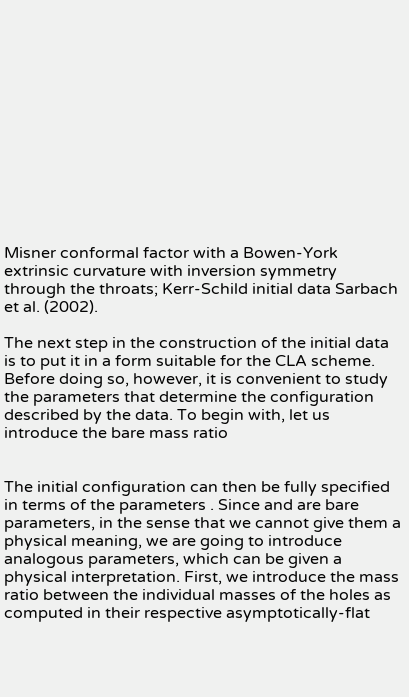Misner conformal factor with a Bowen-York extrinsic curvature with inversion symmetry through the throats; Kerr-Schild initial data Sarbach et al. (2002).

The next step in the construction of the initial data is to put it in a form suitable for the CLA scheme. Before doing so, however, it is convenient to study the parameters that determine the configuration described by the data. To begin with, let us introduce the bare mass ratio


The initial configuration can then be fully specified in terms of the parameters . Since and are bare parameters, in the sense that we cannot give them a physical meaning, we are going to introduce analogous parameters, which can be given a physical interpretation. First, we introduce the mass ratio between the individual masses of the holes as computed in their respective asymptotically-flat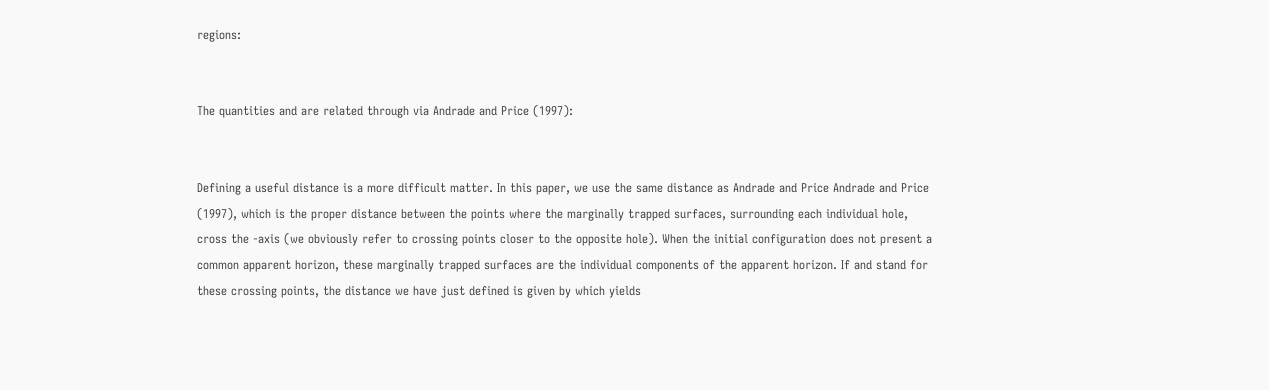regions:


The quantities and are related through via Andrade and Price (1997):


Defining a useful distance is a more difficult matter. In this paper, we use the same distance as Andrade and Price Andrade and Price (1997), which is the proper distance between the points where the marginally trapped surfaces, surrounding each individual hole, cross the -axis (we obviously refer to crossing points closer to the opposite hole). When the initial configuration does not present a common apparent horizon, these marginally trapped surfaces are the individual components of the apparent horizon. If and stand for these crossing points, the distance we have just defined is given by which yields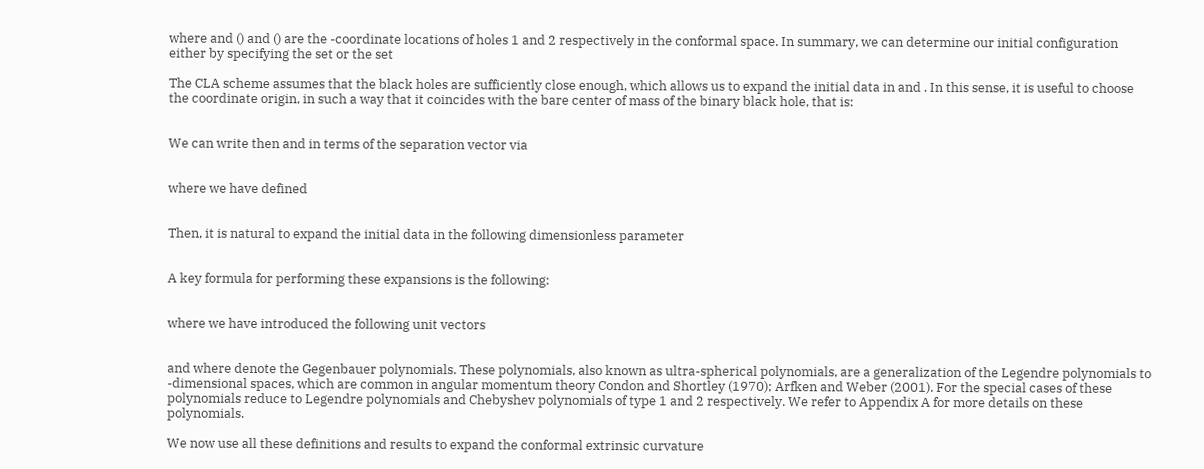where and () and () are the -coordinate locations of holes 1 and 2 respectively in the conformal space. In summary, we can determine our initial configuration either by specifying the set or the set

The CLA scheme assumes that the black holes are sufficiently close enough, which allows us to expand the initial data in and . In this sense, it is useful to choose the coordinate origin, in such a way that it coincides with the bare center of mass of the binary black hole, that is:


We can write then and in terms of the separation vector via


where we have defined


Then, it is natural to expand the initial data in the following dimensionless parameter


A key formula for performing these expansions is the following:


where we have introduced the following unit vectors


and where denote the Gegenbauer polynomials. These polynomials, also known as ultra-spherical polynomials, are a generalization of the Legendre polynomials to -dimensional spaces, which are common in angular momentum theory Condon and Shortley (1970); Arfken and Weber (2001). For the special cases of these polynomials reduce to Legendre polynomials and Chebyshev polynomials of type 1 and 2 respectively. We refer to Appendix A for more details on these polynomials.

We now use all these definitions and results to expand the conformal extrinsic curvature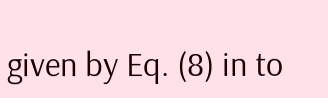given by Eq. (8) in to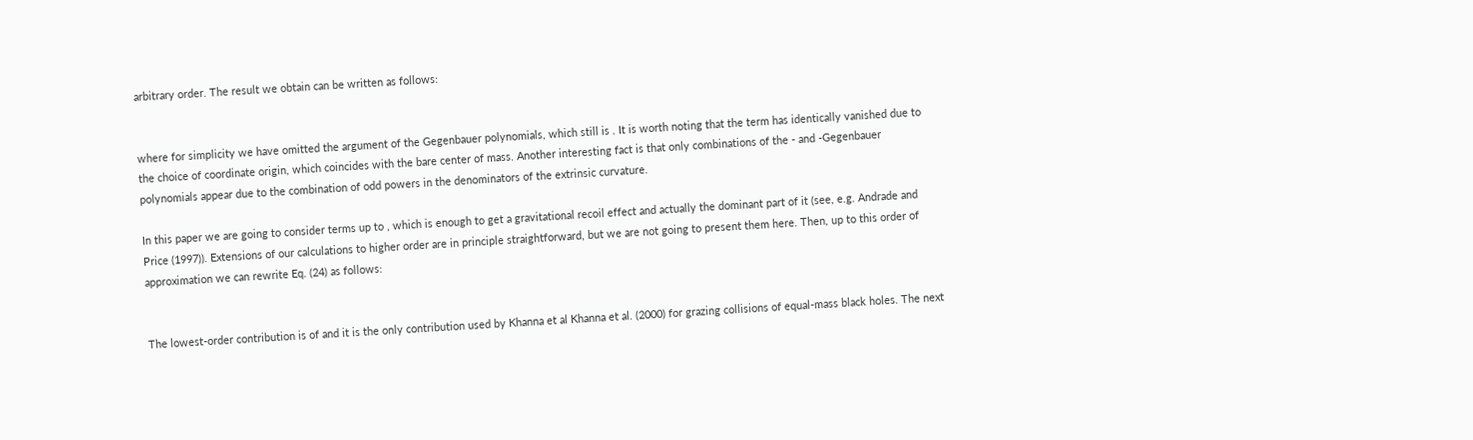arbitrary order. The result we obtain can be written as follows:


where for simplicity we have omitted the argument of the Gegenbauer polynomials, which still is . It is worth noting that the term has identically vanished due to the choice of coordinate origin, which coincides with the bare center of mass. Another interesting fact is that only combinations of the - and -Gegenbauer polynomials appear due to the combination of odd powers in the denominators of the extrinsic curvature.

In this paper we are going to consider terms up to , which is enough to get a gravitational recoil effect and actually the dominant part of it (see, e.g. Andrade and Price (1997)). Extensions of our calculations to higher order are in principle straightforward, but we are not going to present them here. Then, up to this order of approximation we can rewrite Eq. (24) as follows:


The lowest-order contribution is of and it is the only contribution used by Khanna et al Khanna et al. (2000) for grazing collisions of equal-mass black holes. The next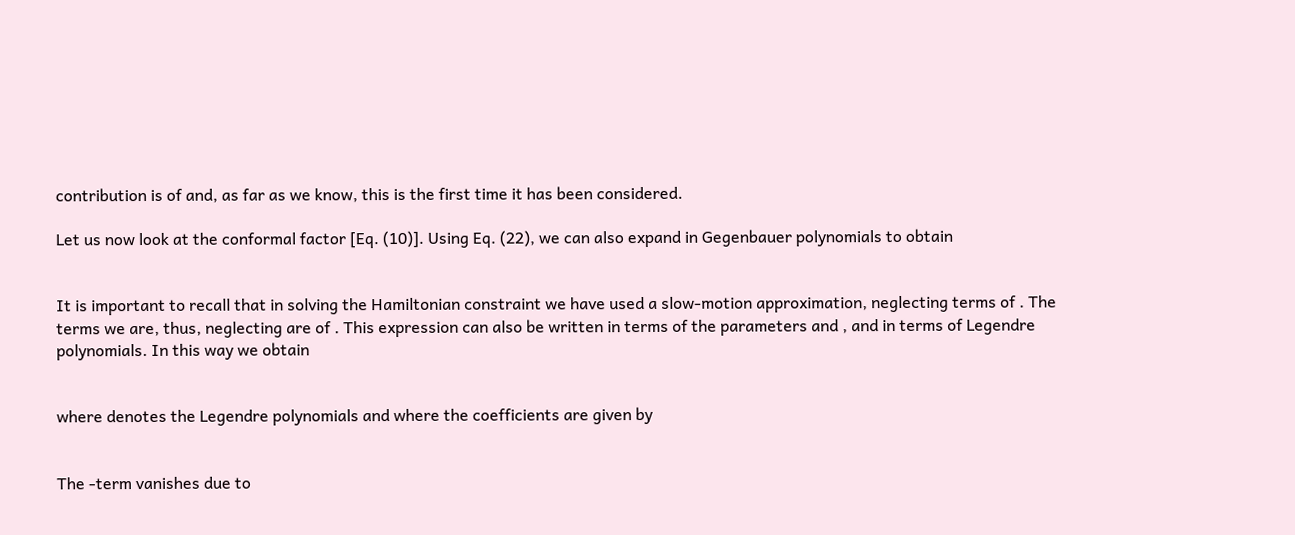contribution is of and, as far as we know, this is the first time it has been considered.

Let us now look at the conformal factor [Eq. (10)]. Using Eq. (22), we can also expand in Gegenbauer polynomials to obtain


It is important to recall that in solving the Hamiltonian constraint we have used a slow-motion approximation, neglecting terms of . The terms we are, thus, neglecting are of . This expression can also be written in terms of the parameters and , and in terms of Legendre polynomials. In this way we obtain


where denotes the Legendre polynomials and where the coefficients are given by


The -term vanishes due to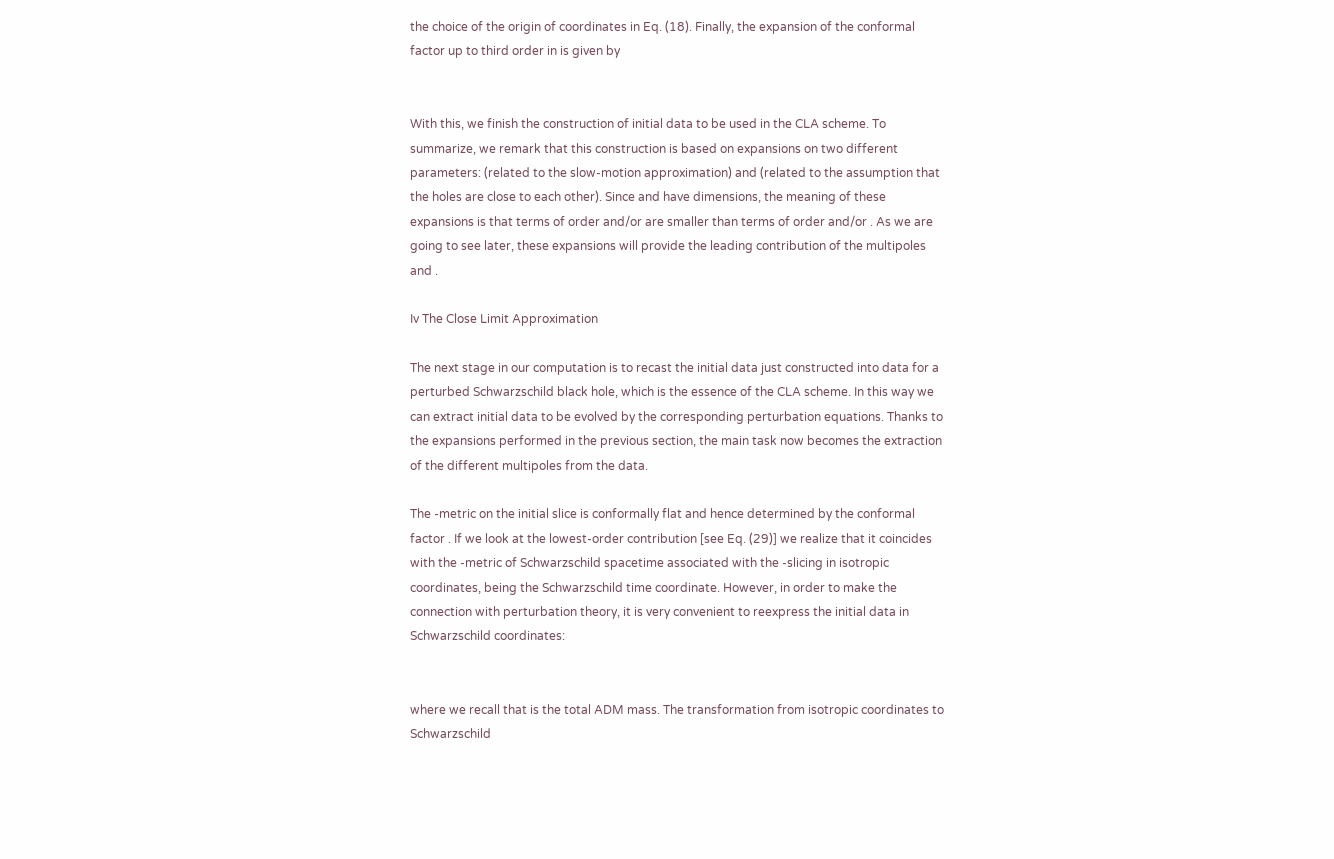the choice of the origin of coordinates in Eq. (18). Finally, the expansion of the conformal factor up to third order in is given by


With this, we finish the construction of initial data to be used in the CLA scheme. To summarize, we remark that this construction is based on expansions on two different parameters: (related to the slow-motion approximation) and (related to the assumption that the holes are close to each other). Since and have dimensions, the meaning of these expansions is that terms of order and/or are smaller than terms of order and/or . As we are going to see later, these expansions will provide the leading contribution of the multipoles and .

Iv The Close Limit Approximation

The next stage in our computation is to recast the initial data just constructed into data for a perturbed Schwarzschild black hole, which is the essence of the CLA scheme. In this way we can extract initial data to be evolved by the corresponding perturbation equations. Thanks to the expansions performed in the previous section, the main task now becomes the extraction of the different multipoles from the data.

The -metric on the initial slice is conformally flat and hence determined by the conformal factor . If we look at the lowest-order contribution [see Eq. (29)] we realize that it coincides with the -metric of Schwarzschild spacetime associated with the -slicing in isotropic coordinates, being the Schwarzschild time coordinate. However, in order to make the connection with perturbation theory, it is very convenient to reexpress the initial data in Schwarzschild coordinates:


where we recall that is the total ADM mass. The transformation from isotropic coordinates to Schwarzschild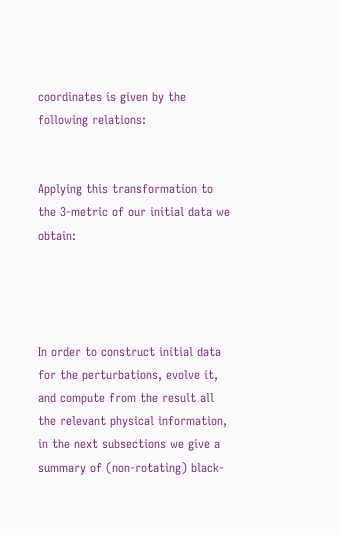coordinates is given by the following relations:


Applying this transformation to the 3-metric of our initial data we obtain:




In order to construct initial data for the perturbations, evolve it, and compute from the result all the relevant physical information, in the next subsections we give a summary of (non-rotating) black-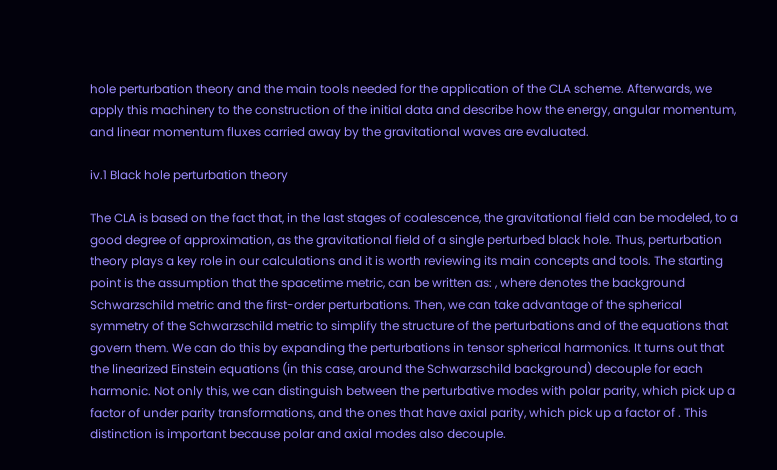hole perturbation theory and the main tools needed for the application of the CLA scheme. Afterwards, we apply this machinery to the construction of the initial data and describe how the energy, angular momentum, and linear momentum fluxes carried away by the gravitational waves are evaluated.

iv.1 Black hole perturbation theory

The CLA is based on the fact that, in the last stages of coalescence, the gravitational field can be modeled, to a good degree of approximation, as the gravitational field of a single perturbed black hole. Thus, perturbation theory plays a key role in our calculations and it is worth reviewing its main concepts and tools. The starting point is the assumption that the spacetime metric, can be written as: , where denotes the background Schwarzschild metric and the first-order perturbations. Then, we can take advantage of the spherical symmetry of the Schwarzschild metric to simplify the structure of the perturbations and of the equations that govern them. We can do this by expanding the perturbations in tensor spherical harmonics. It turns out that the linearized Einstein equations (in this case, around the Schwarzschild background) decouple for each harmonic. Not only this, we can distinguish between the perturbative modes with polar parity, which pick up a factor of under parity transformations, and the ones that have axial parity, which pick up a factor of . This distinction is important because polar and axial modes also decouple.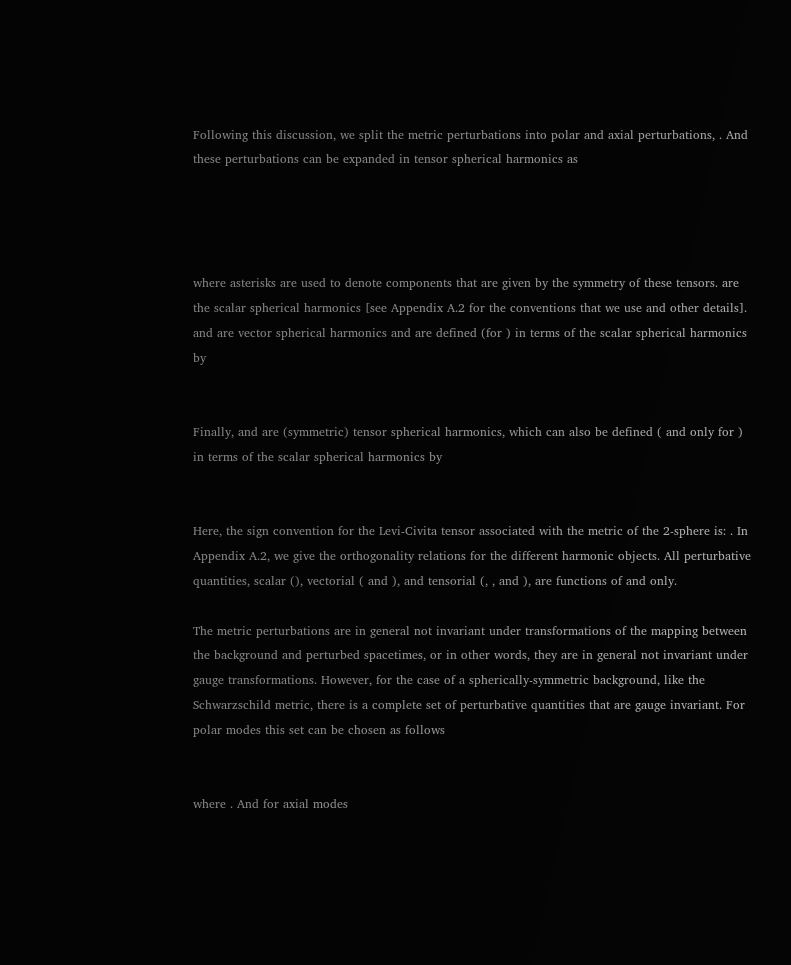Following this discussion, we split the metric perturbations into polar and axial perturbations, . And these perturbations can be expanded in tensor spherical harmonics as




where asterisks are used to denote components that are given by the symmetry of these tensors. are the scalar spherical harmonics [see Appendix A.2 for the conventions that we use and other details]. and are vector spherical harmonics and are defined (for ) in terms of the scalar spherical harmonics by


Finally, and are (symmetric) tensor spherical harmonics, which can also be defined ( and only for ) in terms of the scalar spherical harmonics by


Here, the sign convention for the Levi-Civita tensor associated with the metric of the 2-sphere is: . In Appendix A.2, we give the orthogonality relations for the different harmonic objects. All perturbative quantities, scalar (), vectorial ( and ), and tensorial (, , and ), are functions of and only.

The metric perturbations are in general not invariant under transformations of the mapping between the background and perturbed spacetimes, or in other words, they are in general not invariant under gauge transformations. However, for the case of a spherically-symmetric background, like the Schwarzschild metric, there is a complete set of perturbative quantities that are gauge invariant. For polar modes this set can be chosen as follows


where . And for axial modes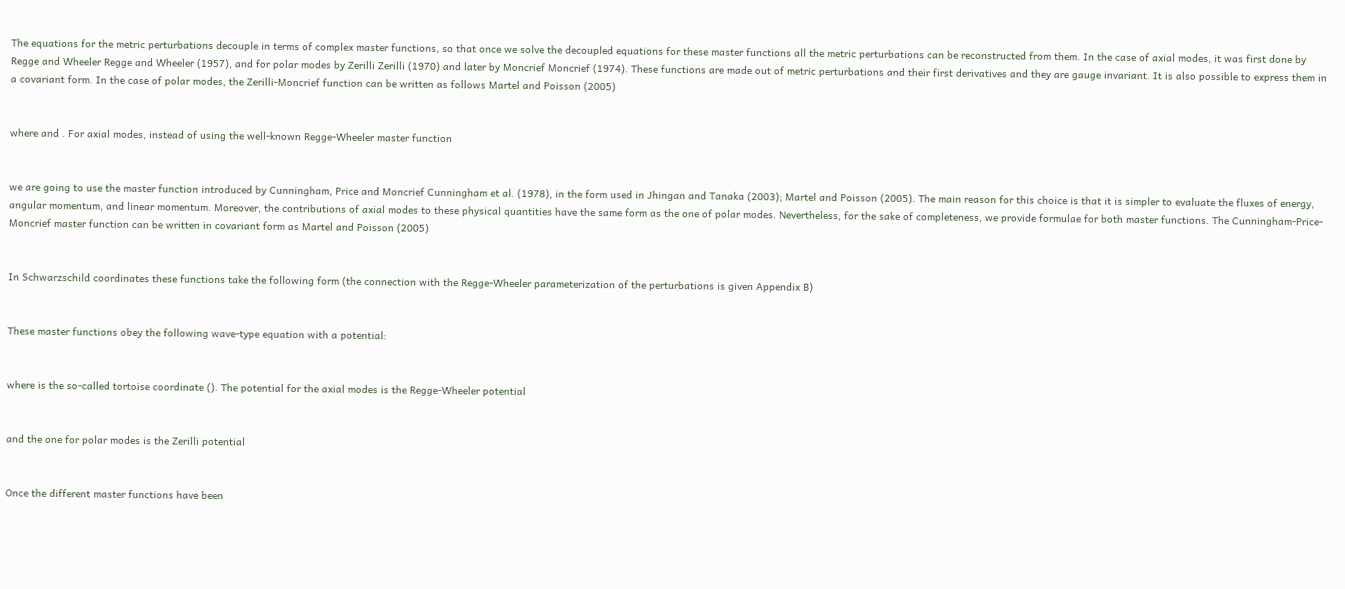The equations for the metric perturbations decouple in terms of complex master functions, so that once we solve the decoupled equations for these master functions all the metric perturbations can be reconstructed from them. In the case of axial modes, it was first done by Regge and Wheeler Regge and Wheeler (1957), and for polar modes by Zerilli Zerilli (1970) and later by Moncrief Moncrief (1974). These functions are made out of metric perturbations and their first derivatives and they are gauge invariant. It is also possible to express them in a covariant form. In the case of polar modes, the Zerilli-Moncrief function can be written as follows Martel and Poisson (2005)


where and . For axial modes, instead of using the well-known Regge-Wheeler master function


we are going to use the master function introduced by Cunningham, Price and Moncrief Cunningham et al. (1978), in the form used in Jhingan and Tanaka (2003); Martel and Poisson (2005). The main reason for this choice is that it is simpler to evaluate the fluxes of energy, angular momentum, and linear momentum. Moreover, the contributions of axial modes to these physical quantities have the same form as the one of polar modes. Nevertheless, for the sake of completeness, we provide formulae for both master functions. The Cunningham-Price-Moncrief master function can be written in covariant form as Martel and Poisson (2005)


In Schwarzschild coordinates these functions take the following form (the connection with the Regge-Wheeler parameterization of the perturbations is given Appendix B)


These master functions obey the following wave-type equation with a potential:


where is the so-called tortoise coordinate (). The potential for the axial modes is the Regge-Wheeler potential


and the one for polar modes is the Zerilli potential


Once the different master functions have been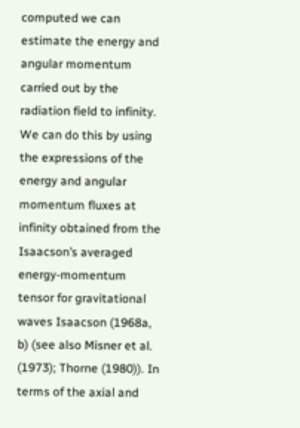computed we can estimate the energy and angular momentum carried out by the radiation field to infinity. We can do this by using the expressions of the energy and angular momentum fluxes at infinity obtained from the Isaacson’s averaged energy-momentum tensor for gravitational waves Isaacson (1968a, b) (see also Misner et al. (1973); Thorne (1980)). In terms of the axial and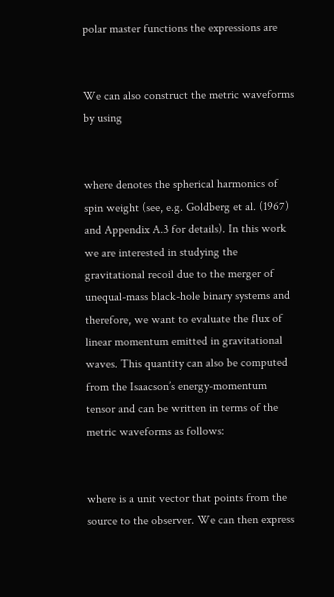polar master functions the expressions are


We can also construct the metric waveforms by using


where denotes the spherical harmonics of spin weight (see, e.g. Goldberg et al. (1967) and Appendix A.3 for details). In this work we are interested in studying the gravitational recoil due to the merger of unequal-mass black-hole binary systems and therefore, we want to evaluate the flux of linear momentum emitted in gravitational waves. This quantity can also be computed from the Isaacson’s energy-momentum tensor and can be written in terms of the metric waveforms as follows:


where is a unit vector that points from the source to the observer. We can then express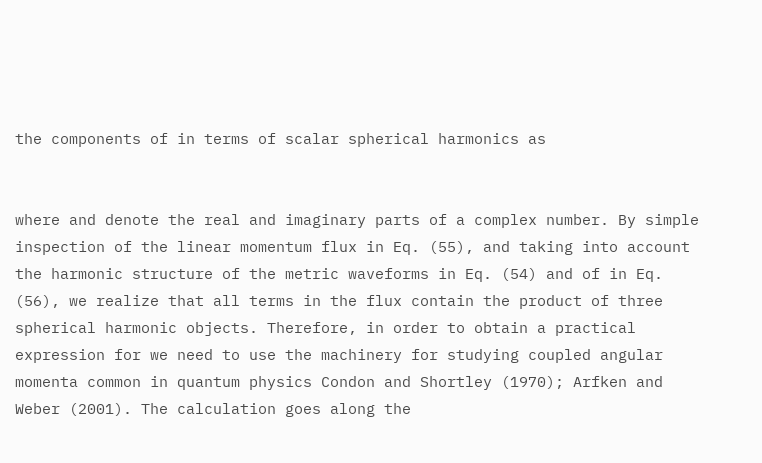the components of in terms of scalar spherical harmonics as


where and denote the real and imaginary parts of a complex number. By simple inspection of the linear momentum flux in Eq. (55), and taking into account the harmonic structure of the metric waveforms in Eq. (54) and of in Eq. (56), we realize that all terms in the flux contain the product of three spherical harmonic objects. Therefore, in order to obtain a practical expression for we need to use the machinery for studying coupled angular momenta common in quantum physics Condon and Shortley (1970); Arfken and Weber (2001). The calculation goes along the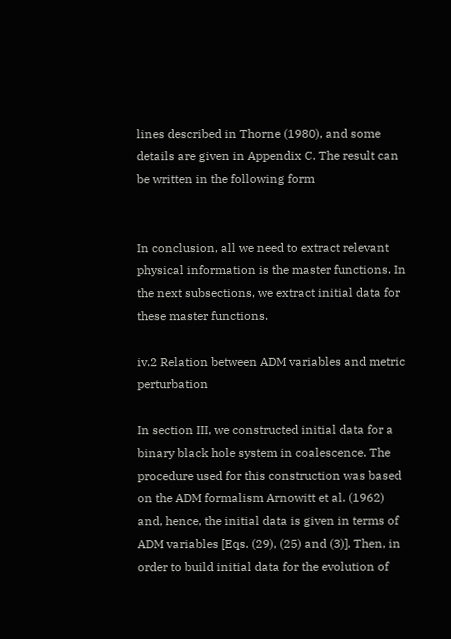lines described in Thorne (1980), and some details are given in Appendix C. The result can be written in the following form


In conclusion, all we need to extract relevant physical information is the master functions. In the next subsections, we extract initial data for these master functions.

iv.2 Relation between ADM variables and metric perturbation

In section III, we constructed initial data for a binary black hole system in coalescence. The procedure used for this construction was based on the ADM formalism Arnowitt et al. (1962) and, hence, the initial data is given in terms of ADM variables [Eqs. (29), (25) and (3)]. Then, in order to build initial data for the evolution of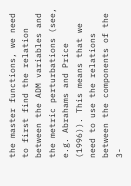the master functions, we need to first find the relation between the ADM variables and the metric perturbations (see, e.g. Abrahams and Price (1996)). This means that we need to use the relations between the components of the 3-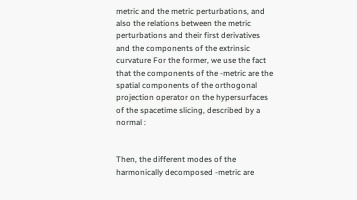metric and the metric perturbations, and also the relations between the metric perturbations and their first derivatives and the components of the extrinsic curvature For the former, we use the fact that the components of the -metric are the spatial components of the orthogonal projection operator on the hypersurfaces of the spacetime slicing, described by a normal :


Then, the different modes of the harmonically decomposed -metric are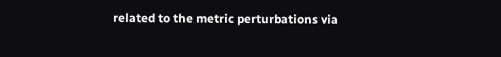related to the metric perturbations via